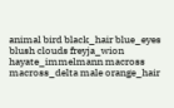animal bird black_hair blue_eyes blush clouds freyja_wion hayate_immelmann macross macross_delta male orange_hair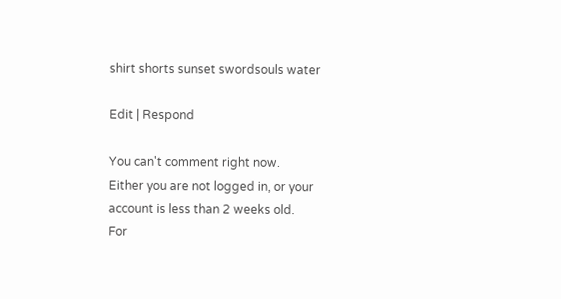shirt shorts sunset swordsouls water

Edit | Respond

You can't comment right now.
Either you are not logged in, or your account is less than 2 weeks old.
For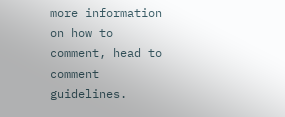more information on how to comment, head to comment guidelines.